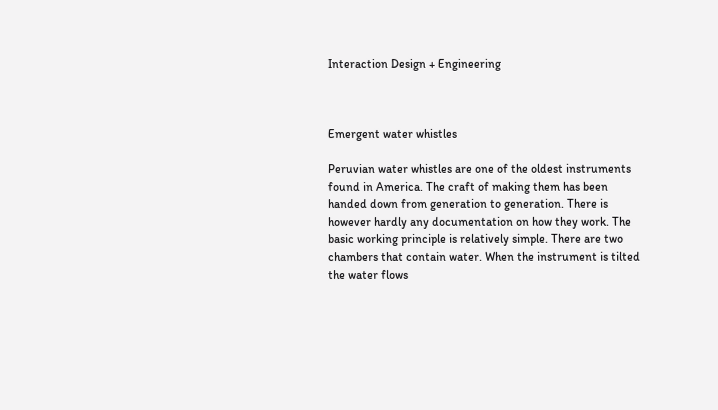Interaction Design + Engineering



Emergent water whistles

Peruvian water whistles are one of the oldest instruments found in America. The craft of making them has been handed down from generation to generation. There is however hardly any documentation on how they work. The basic working principle is relatively simple. There are two chambers that contain water. When the instrument is tilted the water flows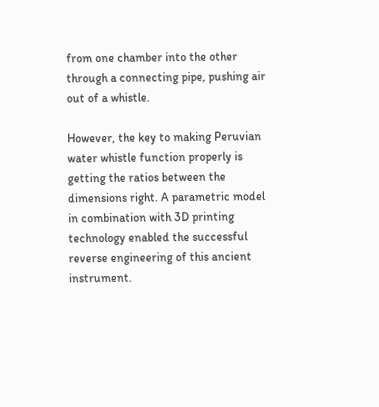from one chamber into the other through a connecting pipe, pushing air out of a whistle.

However, the key to making Peruvian water whistle function properly is getting the ratios between the dimensions right. A parametric model in combination with 3D printing technology enabled the successful reverse engineering of this ancient instrument.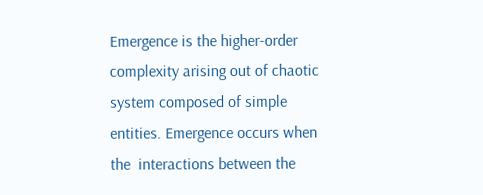Emergence is the higher-order complexity arising out of chaotic system composed of simple entities. Emergence occurs when the  interactions between the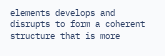elements develops and disrupts to form a coherent structure that is more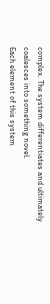complex. The system differentiates and ultimately coalesces into something novel.
Each element of this system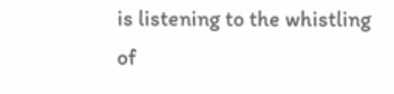is listening to the whistling of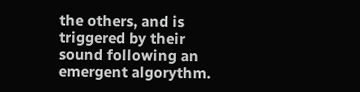the others, and is triggered by their sound following an emergent algorythm.